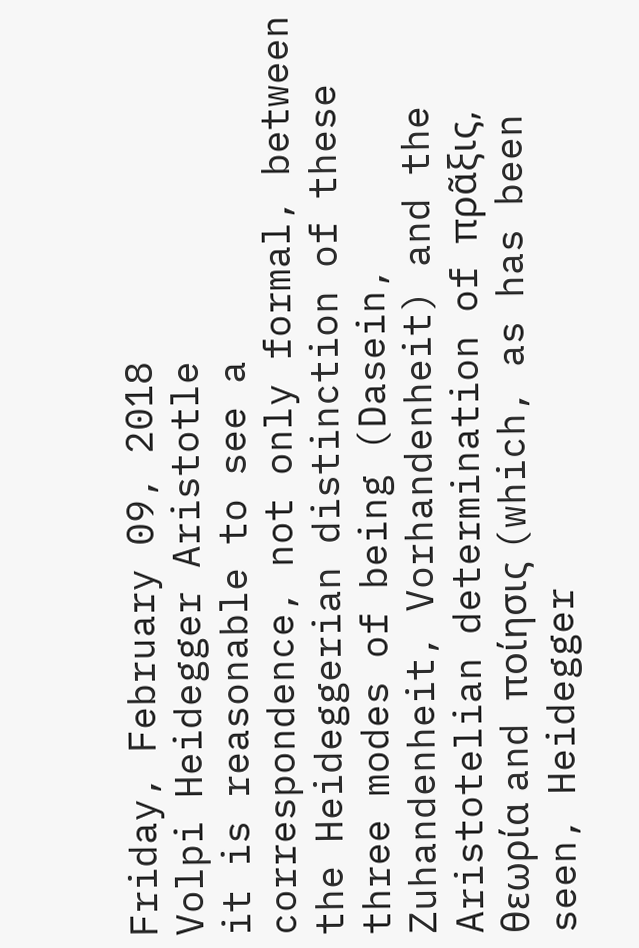Friday, February 09, 2018
Volpi Heidegger Aristotle
it is reasonable to see a correspondence, not only formal, between the Heideggerian distinction of these three modes of being (Dasein, Zuhandenheit, Vorhandenheit) and the Aristotelian determination of πρᾶξις, θεωρία and ποίησις (which, as has been seen, Heidegger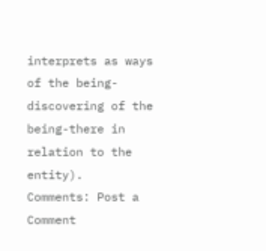interprets as ways of the being-discovering of the being-there in relation to the entity).
Comments: Post a Comment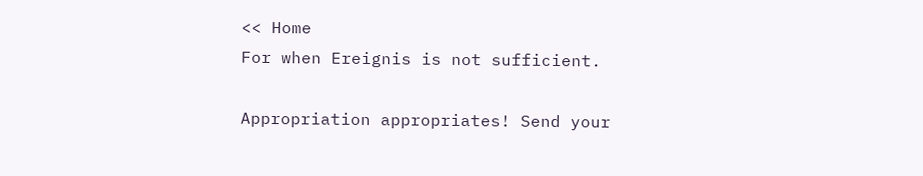<< Home
For when Ereignis is not sufficient.

Appropriation appropriates! Send your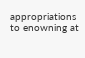appropriations to enowning at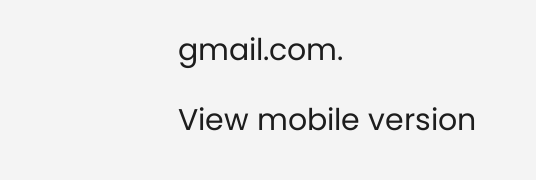gmail.com.

View mobile version